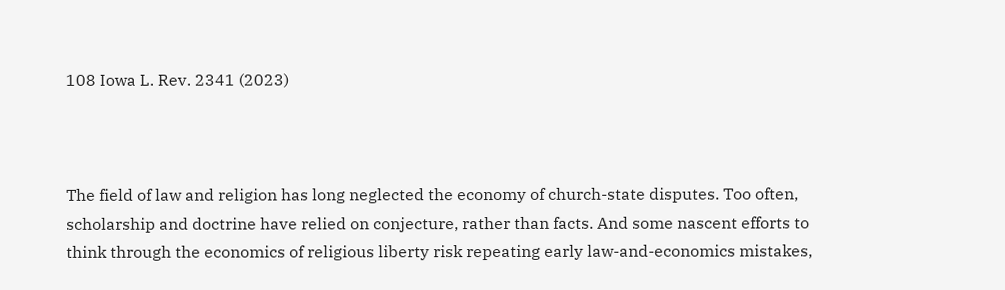108 Iowa L. Rev. 2341 (2023)



The field of law and religion has long neglected the economy of church-state disputes. Too often, scholarship and doctrine have relied on conjecture, rather than facts. And some nascent efforts to think through the economics of religious liberty risk repeating early law-and-economics mistakes,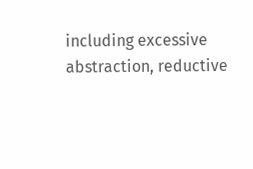including excessive abstraction, reductive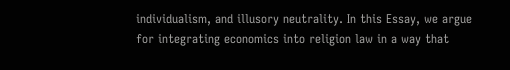individualism, and illusory neutrality. In this Essay, we argue for integrating economics into religion law in a way that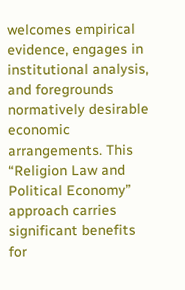welcomes empirical evidence, engages in institutional analysis, and foregrounds normatively desirable economic arrangements. This “Religion Law and Political Economy” approach carries significant benefits for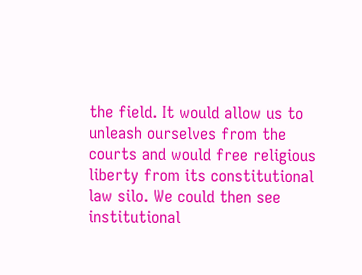the field. It would allow us to unleash ourselves from the courts and would free religious liberty from its constitutional law silo. We could then see institutional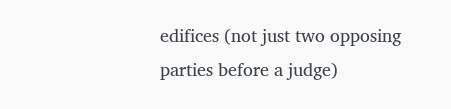edifices (not just two opposing parties before a judge)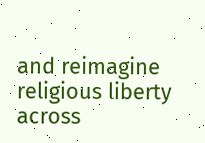and reimagine religious liberty across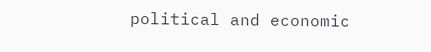political and economic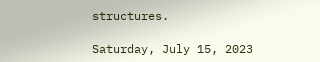structures.

Saturday, July 15, 2023